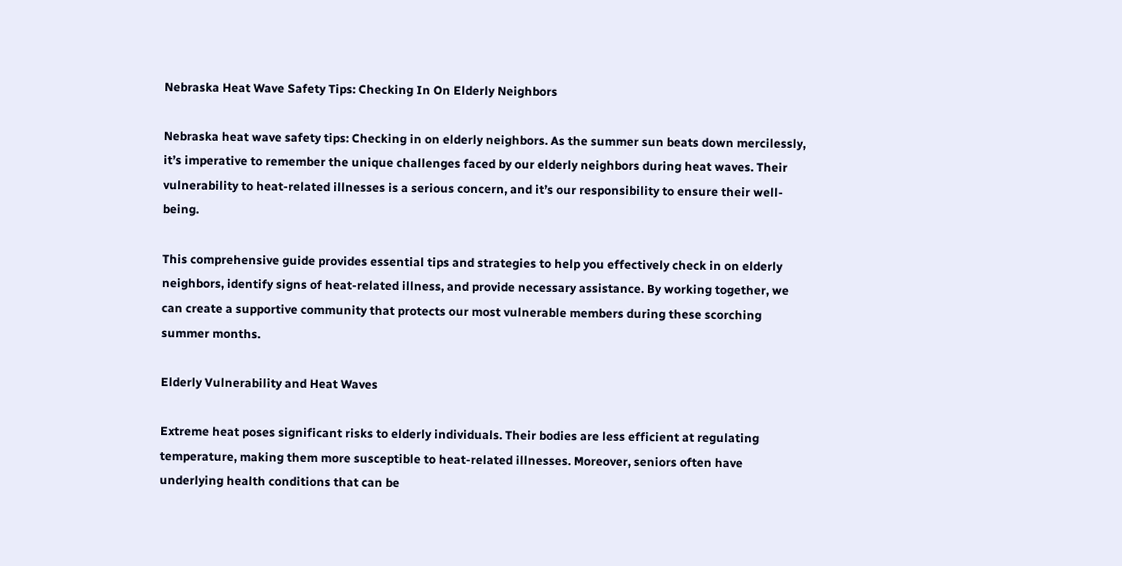Nebraska Heat Wave Safety Tips: Checking In On Elderly Neighbors

Nebraska heat wave safety tips: Checking in on elderly neighbors. As the summer sun beats down mercilessly, it’s imperative to remember the unique challenges faced by our elderly neighbors during heat waves. Their vulnerability to heat-related illnesses is a serious concern, and it’s our responsibility to ensure their well-being.

This comprehensive guide provides essential tips and strategies to help you effectively check in on elderly neighbors, identify signs of heat-related illness, and provide necessary assistance. By working together, we can create a supportive community that protects our most vulnerable members during these scorching summer months.

Elderly Vulnerability and Heat Waves

Extreme heat poses significant risks to elderly individuals. Their bodies are less efficient at regulating temperature, making them more susceptible to heat-related illnesses. Moreover, seniors often have underlying health conditions that can be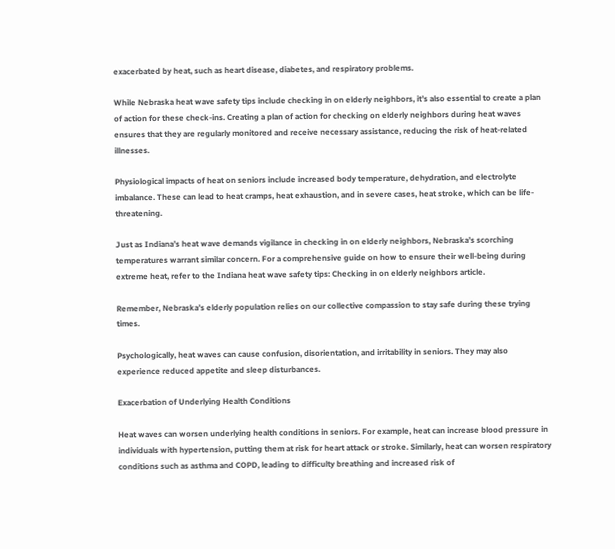exacerbated by heat, such as heart disease, diabetes, and respiratory problems.

While Nebraska heat wave safety tips include checking in on elderly neighbors, it’s also essential to create a plan of action for these check-ins. Creating a plan of action for checking on elderly neighbors during heat waves ensures that they are regularly monitored and receive necessary assistance, reducing the risk of heat-related illnesses.

Physiological impacts of heat on seniors include increased body temperature, dehydration, and electrolyte imbalance. These can lead to heat cramps, heat exhaustion, and in severe cases, heat stroke, which can be life-threatening.

Just as Indiana’s heat wave demands vigilance in checking in on elderly neighbors, Nebraska’s scorching temperatures warrant similar concern. For a comprehensive guide on how to ensure their well-being during extreme heat, refer to the Indiana heat wave safety tips: Checking in on elderly neighbors article.

Remember, Nebraska’s elderly population relies on our collective compassion to stay safe during these trying times.

Psychologically, heat waves can cause confusion, disorientation, and irritability in seniors. They may also experience reduced appetite and sleep disturbances.

Exacerbation of Underlying Health Conditions

Heat waves can worsen underlying health conditions in seniors. For example, heat can increase blood pressure in individuals with hypertension, putting them at risk for heart attack or stroke. Similarly, heat can worsen respiratory conditions such as asthma and COPD, leading to difficulty breathing and increased risk of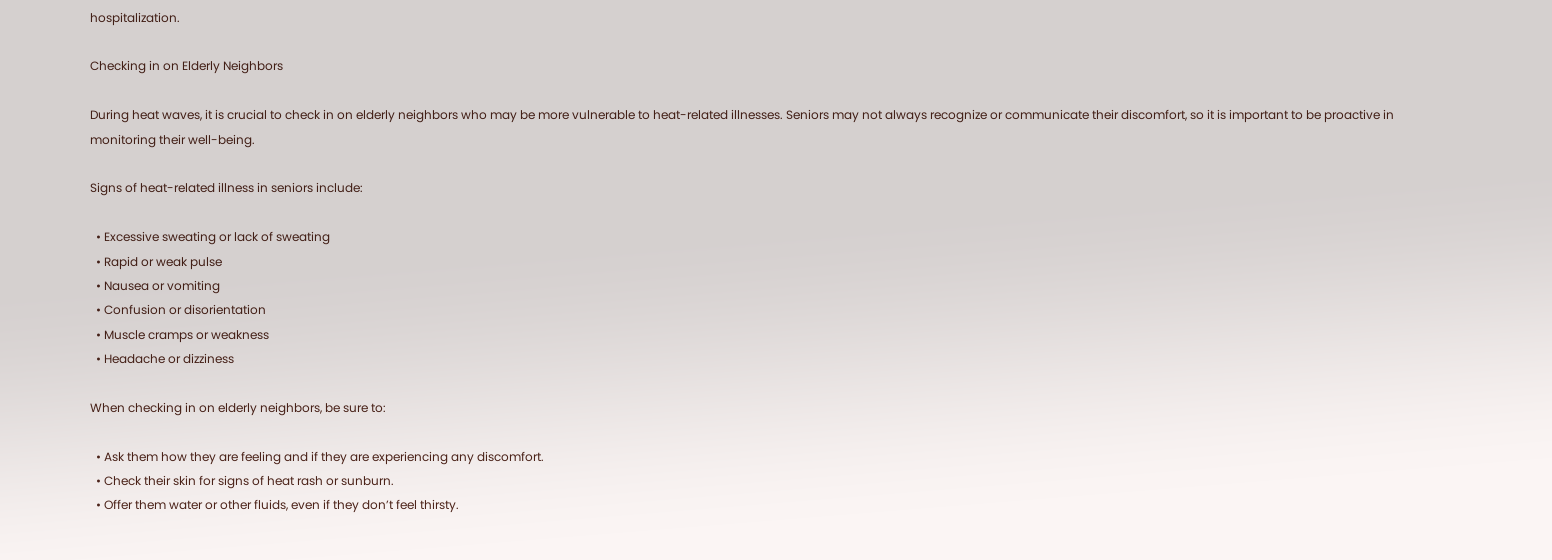hospitalization.

Checking in on Elderly Neighbors

During heat waves, it is crucial to check in on elderly neighbors who may be more vulnerable to heat-related illnesses. Seniors may not always recognize or communicate their discomfort, so it is important to be proactive in monitoring their well-being.

Signs of heat-related illness in seniors include:

  • Excessive sweating or lack of sweating
  • Rapid or weak pulse
  • Nausea or vomiting
  • Confusion or disorientation
  • Muscle cramps or weakness
  • Headache or dizziness

When checking in on elderly neighbors, be sure to:

  • Ask them how they are feeling and if they are experiencing any discomfort.
  • Check their skin for signs of heat rash or sunburn.
  • Offer them water or other fluids, even if they don’t feel thirsty.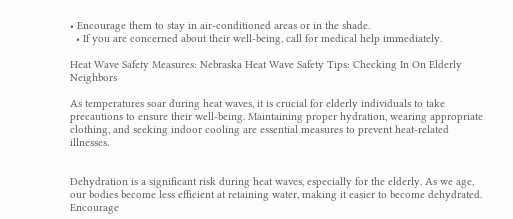• Encourage them to stay in air-conditioned areas or in the shade.
  • If you are concerned about their well-being, call for medical help immediately.

Heat Wave Safety Measures: Nebraska Heat Wave Safety Tips: Checking In On Elderly Neighbors

As temperatures soar during heat waves, it is crucial for elderly individuals to take precautions to ensure their well-being. Maintaining proper hydration, wearing appropriate clothing, and seeking indoor cooling are essential measures to prevent heat-related illnesses.


Dehydration is a significant risk during heat waves, especially for the elderly. As we age, our bodies become less efficient at retaining water, making it easier to become dehydrated. Encourage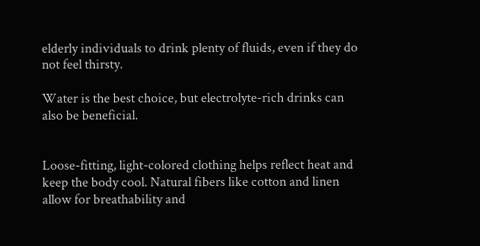elderly individuals to drink plenty of fluids, even if they do not feel thirsty.

Water is the best choice, but electrolyte-rich drinks can also be beneficial.


Loose-fitting, light-colored clothing helps reflect heat and keep the body cool. Natural fibers like cotton and linen allow for breathability and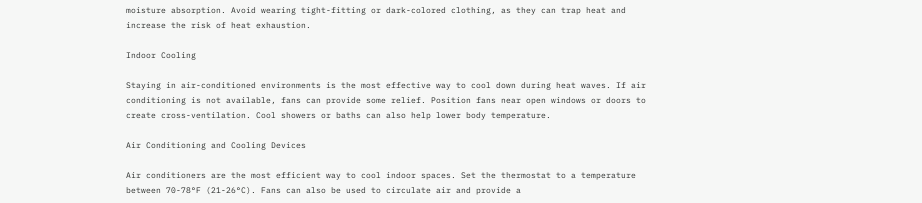moisture absorption. Avoid wearing tight-fitting or dark-colored clothing, as they can trap heat and increase the risk of heat exhaustion.

Indoor Cooling

Staying in air-conditioned environments is the most effective way to cool down during heat waves. If air conditioning is not available, fans can provide some relief. Position fans near open windows or doors to create cross-ventilation. Cool showers or baths can also help lower body temperature.

Air Conditioning and Cooling Devices

Air conditioners are the most efficient way to cool indoor spaces. Set the thermostat to a temperature between 70-78°F (21-26°C). Fans can also be used to circulate air and provide a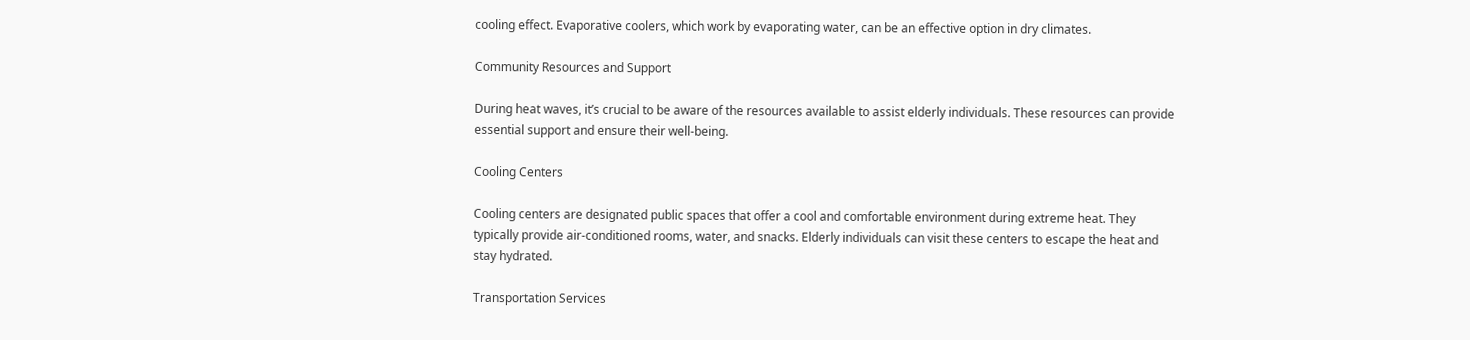cooling effect. Evaporative coolers, which work by evaporating water, can be an effective option in dry climates.

Community Resources and Support

During heat waves, it’s crucial to be aware of the resources available to assist elderly individuals. These resources can provide essential support and ensure their well-being.

Cooling Centers

Cooling centers are designated public spaces that offer a cool and comfortable environment during extreme heat. They typically provide air-conditioned rooms, water, and snacks. Elderly individuals can visit these centers to escape the heat and stay hydrated.

Transportation Services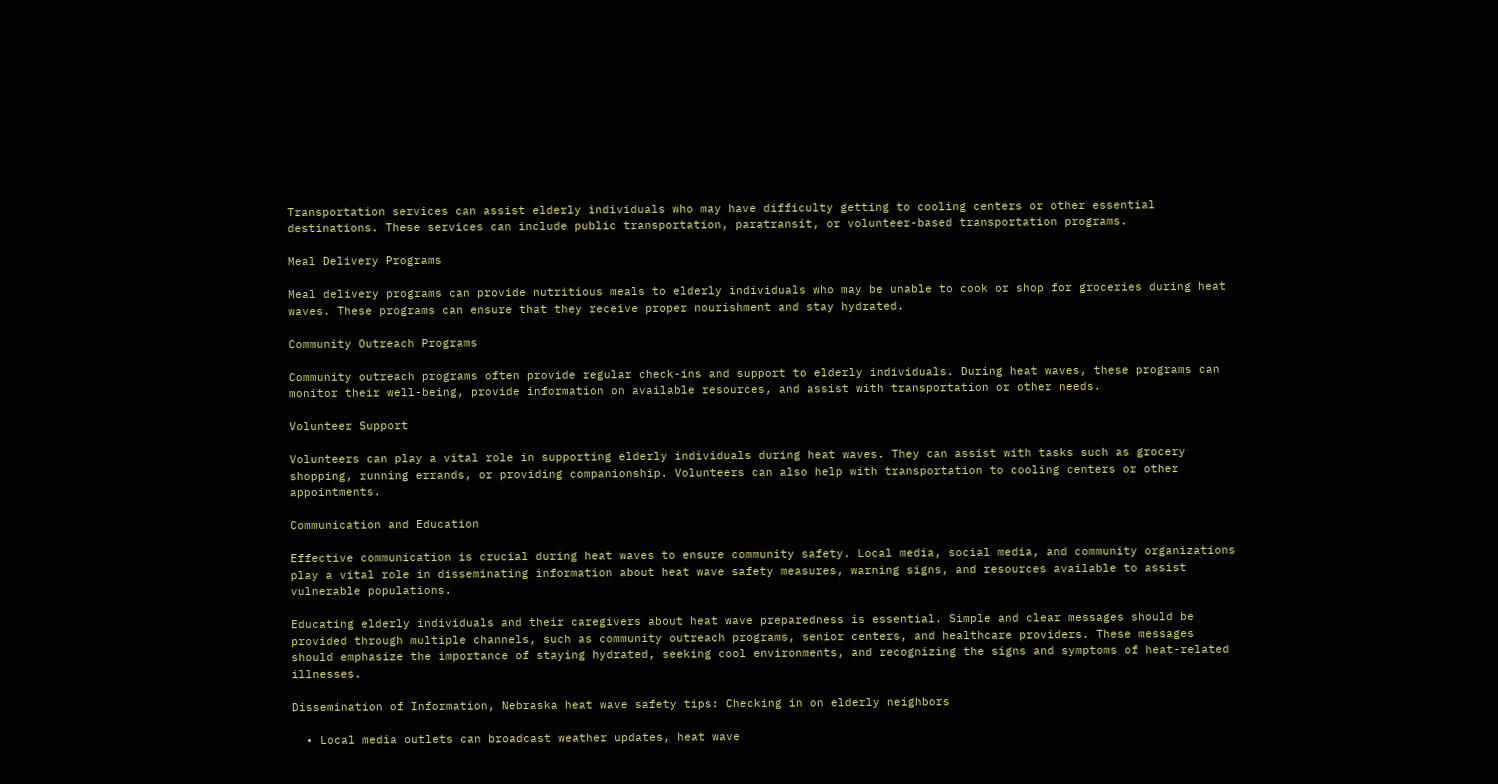Transportation services can assist elderly individuals who may have difficulty getting to cooling centers or other essential destinations. These services can include public transportation, paratransit, or volunteer-based transportation programs.

Meal Delivery Programs

Meal delivery programs can provide nutritious meals to elderly individuals who may be unable to cook or shop for groceries during heat waves. These programs can ensure that they receive proper nourishment and stay hydrated.

Community Outreach Programs

Community outreach programs often provide regular check-ins and support to elderly individuals. During heat waves, these programs can monitor their well-being, provide information on available resources, and assist with transportation or other needs.

Volunteer Support

Volunteers can play a vital role in supporting elderly individuals during heat waves. They can assist with tasks such as grocery shopping, running errands, or providing companionship. Volunteers can also help with transportation to cooling centers or other appointments.

Communication and Education

Effective communication is crucial during heat waves to ensure community safety. Local media, social media, and community organizations play a vital role in disseminating information about heat wave safety measures, warning signs, and resources available to assist vulnerable populations.

Educating elderly individuals and their caregivers about heat wave preparedness is essential. Simple and clear messages should be provided through multiple channels, such as community outreach programs, senior centers, and healthcare providers. These messages should emphasize the importance of staying hydrated, seeking cool environments, and recognizing the signs and symptoms of heat-related illnesses.

Dissemination of Information, Nebraska heat wave safety tips: Checking in on elderly neighbors

  • Local media outlets can broadcast weather updates, heat wave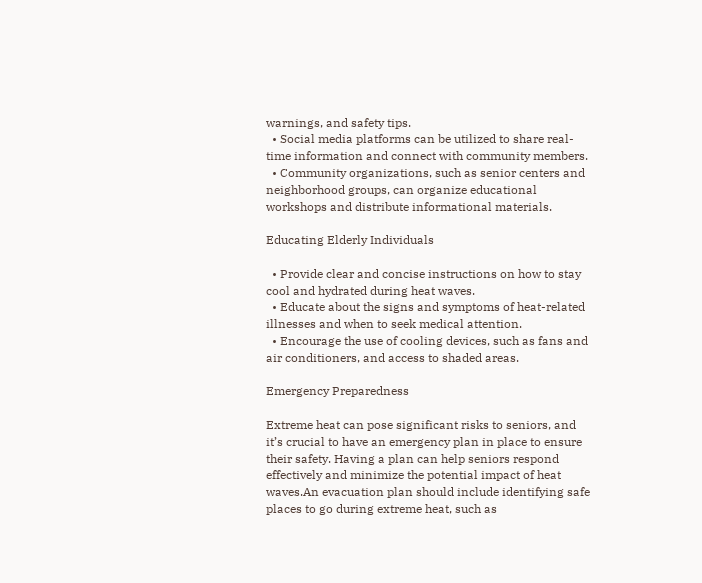warnings, and safety tips.
  • Social media platforms can be utilized to share real-time information and connect with community members.
  • Community organizations, such as senior centers and neighborhood groups, can organize educational workshops and distribute informational materials.

Educating Elderly Individuals

  • Provide clear and concise instructions on how to stay cool and hydrated during heat waves.
  • Educate about the signs and symptoms of heat-related illnesses and when to seek medical attention.
  • Encourage the use of cooling devices, such as fans and air conditioners, and access to shaded areas.

Emergency Preparedness

Extreme heat can pose significant risks to seniors, and it’s crucial to have an emergency plan in place to ensure their safety. Having a plan can help seniors respond effectively and minimize the potential impact of heat waves.An evacuation plan should include identifying safe places to go during extreme heat, such as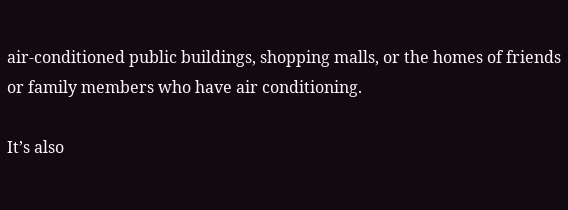air-conditioned public buildings, shopping malls, or the homes of friends or family members who have air conditioning.

It’s also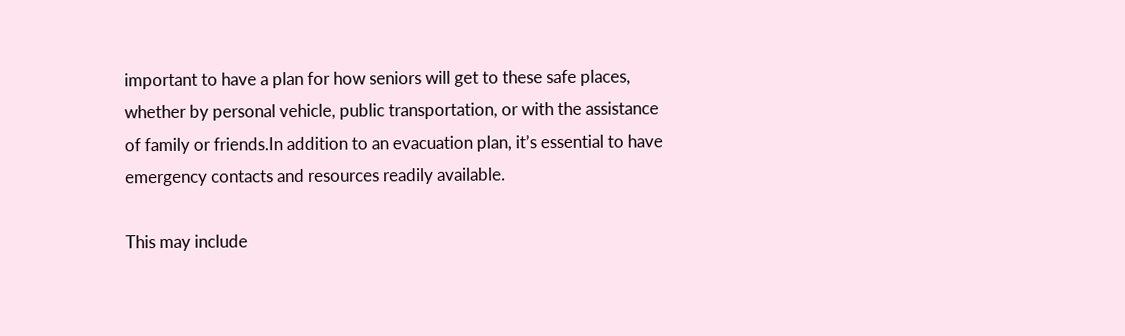important to have a plan for how seniors will get to these safe places, whether by personal vehicle, public transportation, or with the assistance of family or friends.In addition to an evacuation plan, it’s essential to have emergency contacts and resources readily available.

This may include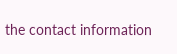the contact information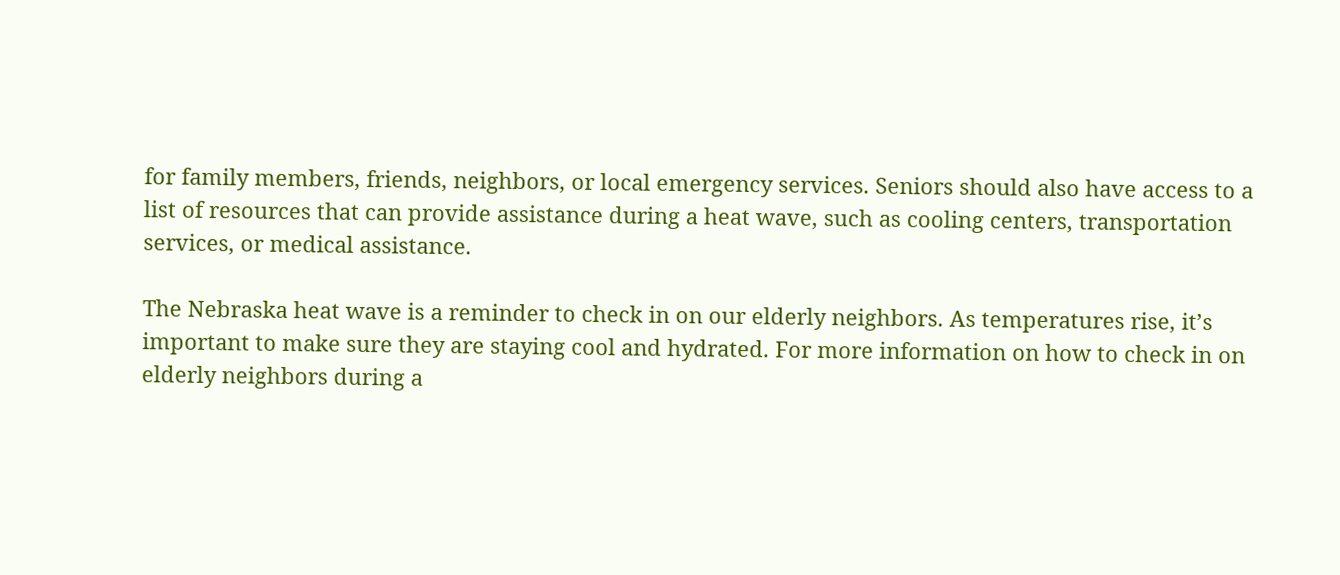for family members, friends, neighbors, or local emergency services. Seniors should also have access to a list of resources that can provide assistance during a heat wave, such as cooling centers, transportation services, or medical assistance.

The Nebraska heat wave is a reminder to check in on our elderly neighbors. As temperatures rise, it’s important to make sure they are staying cool and hydrated. For more information on how to check in on elderly neighbors during a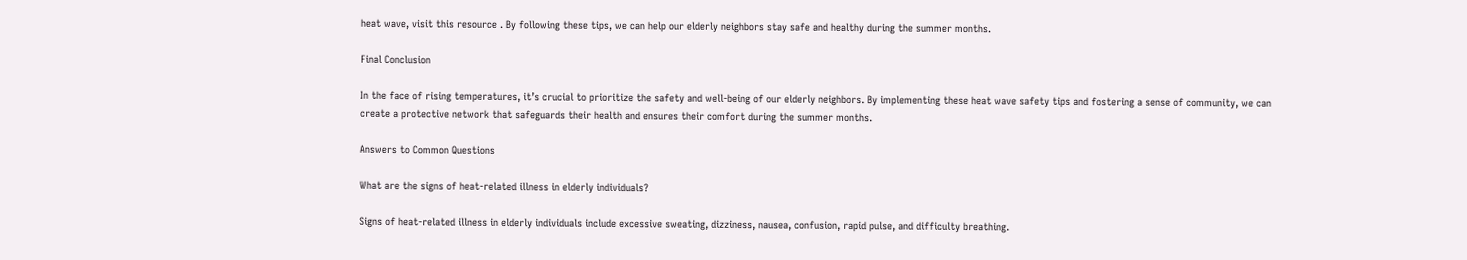heat wave, visit this resource . By following these tips, we can help our elderly neighbors stay safe and healthy during the summer months.

Final Conclusion

In the face of rising temperatures, it’s crucial to prioritize the safety and well-being of our elderly neighbors. By implementing these heat wave safety tips and fostering a sense of community, we can create a protective network that safeguards their health and ensures their comfort during the summer months.

Answers to Common Questions

What are the signs of heat-related illness in elderly individuals?

Signs of heat-related illness in elderly individuals include excessive sweating, dizziness, nausea, confusion, rapid pulse, and difficulty breathing.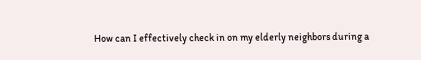How can I effectively check in on my elderly neighbors during a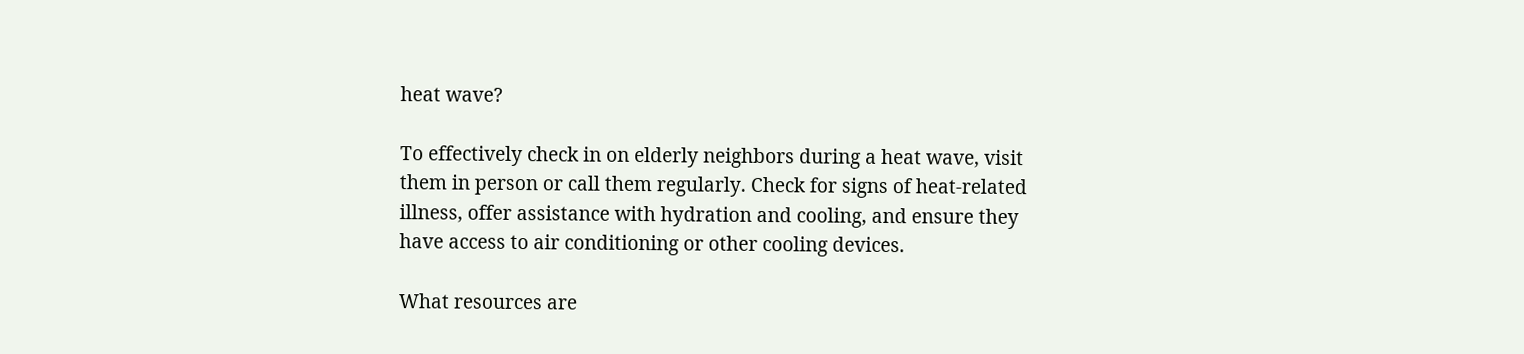heat wave?

To effectively check in on elderly neighbors during a heat wave, visit them in person or call them regularly. Check for signs of heat-related illness, offer assistance with hydration and cooling, and ensure they have access to air conditioning or other cooling devices.

What resources are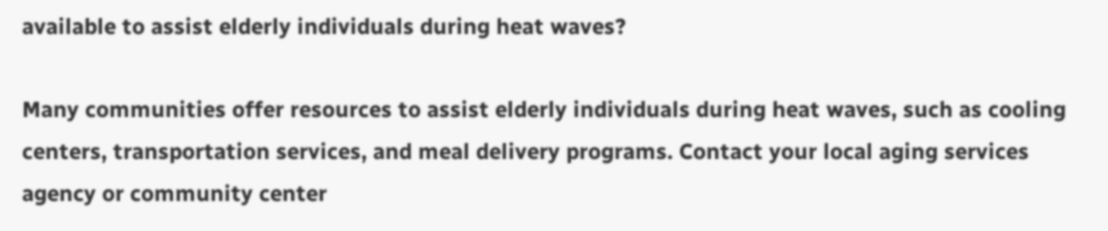available to assist elderly individuals during heat waves?

Many communities offer resources to assist elderly individuals during heat waves, such as cooling centers, transportation services, and meal delivery programs. Contact your local aging services agency or community center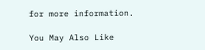for more information.

You May Also Like